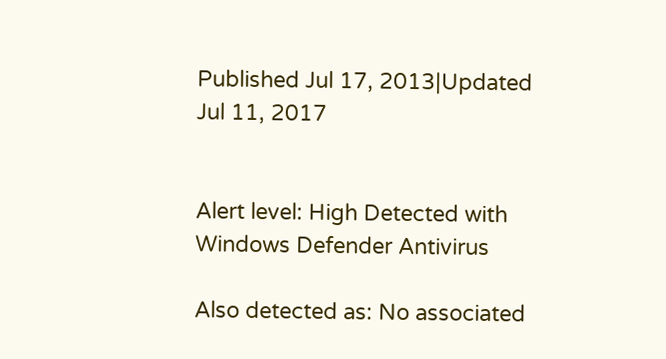Published Jul 17, 2013|Updated Jul 11, 2017


Alert level: High Detected with Windows Defender Antivirus

Also detected as: No associated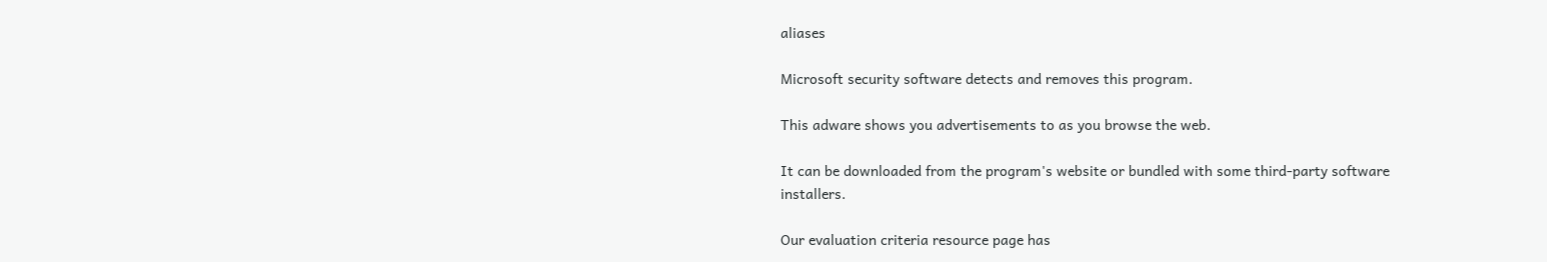aliases

Microsoft security software detects and removes this program.

This adware shows you advertisements to as you browse the web.

It can be downloaded from the program's website or bundled with some third-party software installers.

Our evaluation criteria resource page has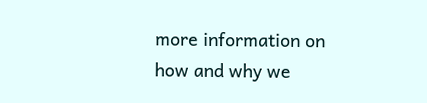more information on how and why we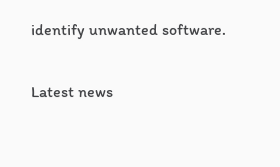identify unwanted software.


Latest news